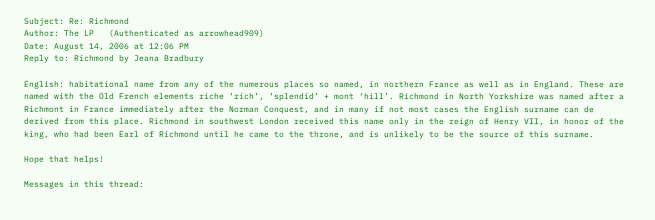Subject: Re: Richmond
Author: The LP   (Authenticated as arrowhead909)
Date: August 14, 2006 at 12:06 PM
Reply to: Richmond by Jeana Bradbury

English: habitational name from any of the numerous places so named, in northern France as well as in England. These are named with the Old French elements riche ‘rich’, ‘splendid’ + mont ‘hill’. Richmond in North Yorkshire was named after a Richmont in France immediately after the Norman Conquest, and in many if not most cases the English surname can de derived from this place. Richmond in southwest London received this name only in the reign of Henry VII, in honor of the king, who had been Earl of Richmond until he came to the throne, and is unlikely to be the source of this surname.

Hope that helps!

Messages in this thread: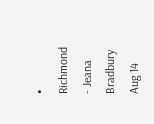• Richmond - Jeana Bradbury  Aug 14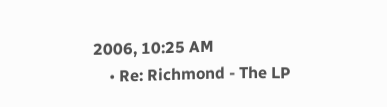2006, 10:25 AM
    • Re: Richmond - The LP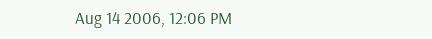Aug 14 2006, 12:06 PM